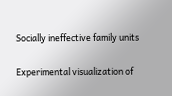Socially ineffective family units

Experimental visualization of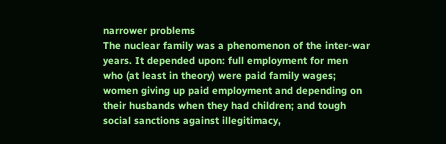narrower problems
The nuclear family was a phenomenon of the inter-war years. It depended upon: full employment for men who (at least in theory) were paid family wages; women giving up paid employment and depending on their husbands when they had children; and tough social sanctions against illegitimacy,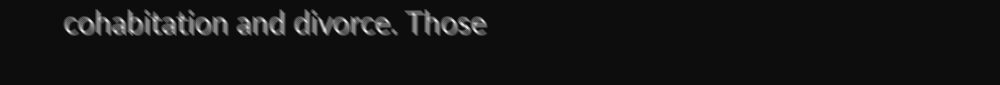cohabitation and divorce. Those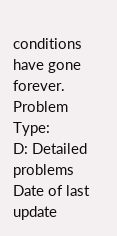conditions have gone forever.
Problem Type:
D: Detailed problems
Date of last update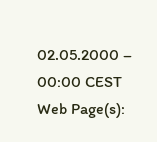02.05.2000 – 00:00 CEST
Web Page(s):